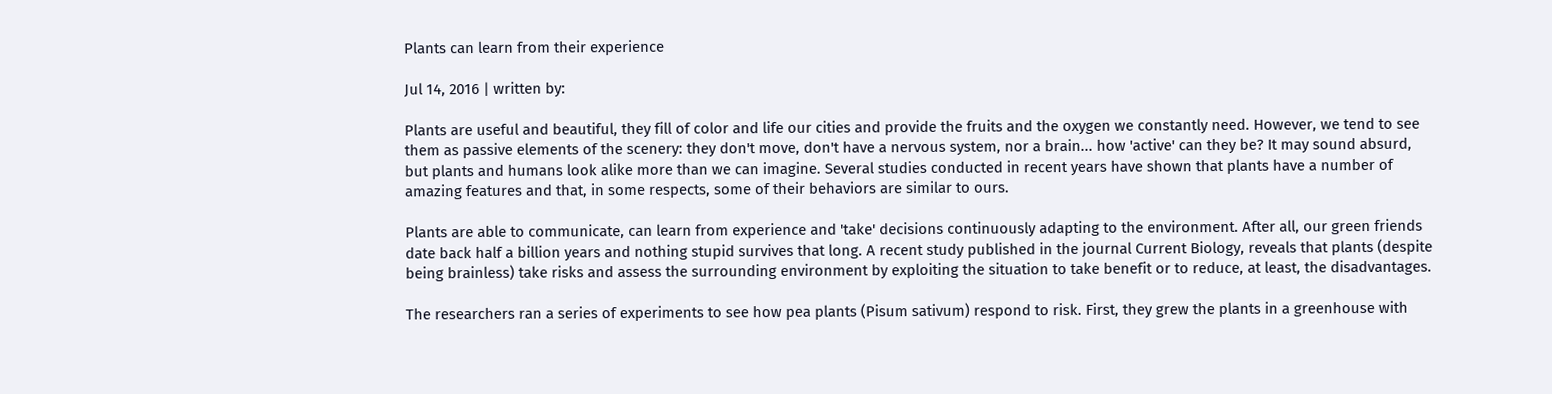Plants can learn from their experience

Jul 14, 2016 | written by:

Plants are useful and beautiful, they fill of color and life our cities and provide the fruits and the oxygen we constantly need. However, we tend to see them as passive elements of the scenery: they don't move, don't have a nervous system, nor a brain... how 'active' can they be? It may sound absurd, but plants and humans look alike more than we can imagine. Several studies conducted in recent years have shown that plants have a number of amazing features and that, in some respects, some of their behaviors are similar to ours.

Plants are able to communicate, can learn from experience and 'take' decisions continuously adapting to the environment. After all, our green friends date back half a billion years and nothing stupid survives that long. A recent study published in the journal Current Biology, reveals that plants (despite being brainless) take risks and assess the surrounding environment by exploiting the situation to take benefit or to reduce, at least, the disadvantages.

The researchers ran a series of experiments to see how pea plants (Pisum sativum) respond to risk. First, they grew the plants in a greenhouse with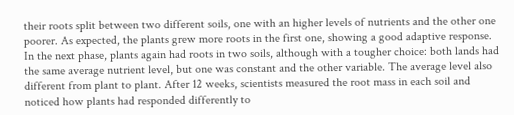their roots split between two different soils, one with an higher levels of nutrients and the other one poorer. As expected, the plants grew more roots in the first one, showing a good adaptive response. In the next phase, plants again had roots in two soils, although with a tougher choice: both lands had the same average nutrient level, but one was constant and the other variable. The average level also different from plant to plant. After 12 weeks, scientists measured the root mass in each soil and noticed how plants had responded differently to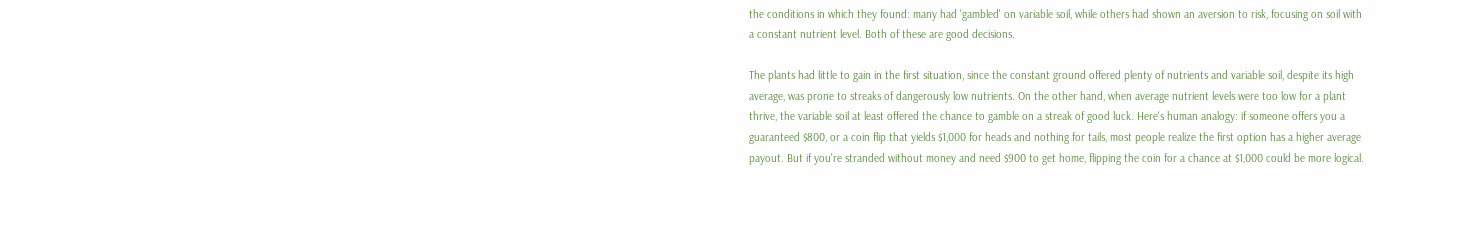the conditions in which they found: many had 'gambled' on variable soil, while others had shown an aversion to risk, focusing on soil with a constant nutrient level. Both of these are good decisions.

The plants had little to gain in the first situation, since the constant ground offered plenty of nutrients and variable soil, despite its high average, was prone to streaks of dangerously low nutrients. On the other hand, when average nutrient levels were too low for a plant thrive, the variable soil at least offered the chance to gamble on a streak of good luck. Here's human analogy: if someone offers you a guaranteed $800, or a coin flip that yields $1,000 for heads and nothing for tails, most people realize the first option has a higher average payout. But if you're stranded without money and need $900 to get home, flipping the coin for a chance at $1,000 could be more logical.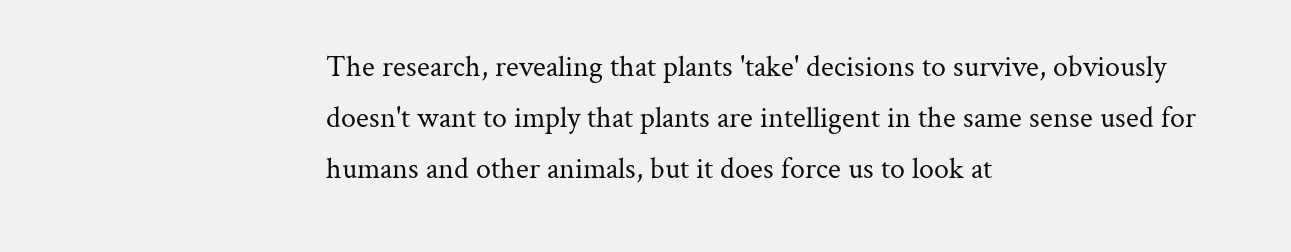The research, revealing that plants 'take' decisions to survive, obviously doesn't want to imply that plants are intelligent in the same sense used for humans and other animals, but it does force us to look at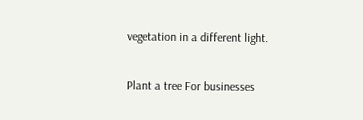vegetation in a different light.

Plant a tree For businesses